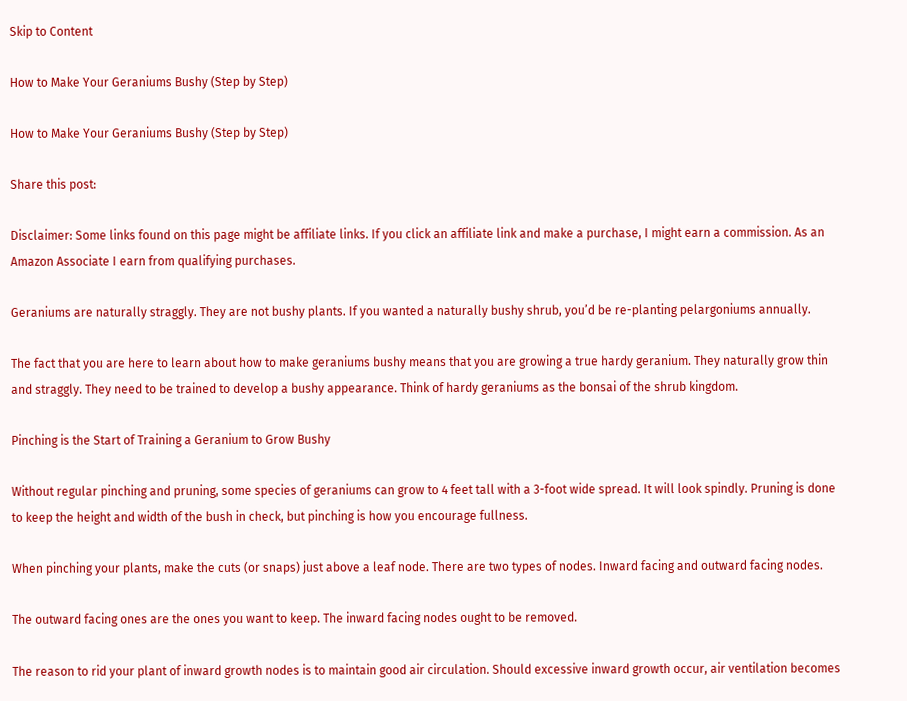Skip to Content

How to Make Your Geraniums Bushy (Step by Step)

How to Make Your Geraniums Bushy (Step by Step)

Share this post:

Disclaimer: Some links found on this page might be affiliate links. If you click an affiliate link and make a purchase, I might earn a commission. As an Amazon Associate I earn from qualifying purchases.

Geraniums are naturally straggly. They are not bushy plants. If you wanted a naturally bushy shrub, you’d be re-planting pelargoniums annually.

The fact that you are here to learn about how to make geraniums bushy means that you are growing a true hardy geranium. They naturally grow thin and straggly. They need to be trained to develop a bushy appearance. Think of hardy geraniums as the bonsai of the shrub kingdom.

Pinching is the Start of Training a Geranium to Grow Bushy

Without regular pinching and pruning, some species of geraniums can grow to 4 feet tall with a 3-foot wide spread. It will look spindly. Pruning is done to keep the height and width of the bush in check, but pinching is how you encourage fullness.

When pinching your plants, make the cuts (or snaps) just above a leaf node. There are two types of nodes. Inward facing and outward facing nodes.

The outward facing ones are the ones you want to keep. The inward facing nodes ought to be removed.

The reason to rid your plant of inward growth nodes is to maintain good air circulation. Should excessive inward growth occur, air ventilation becomes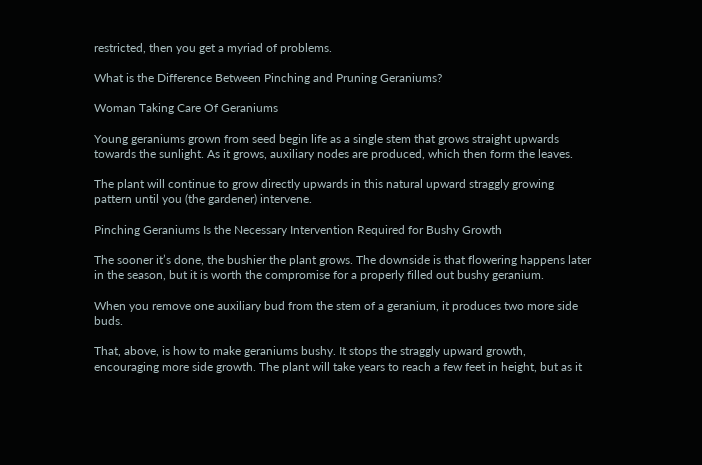restricted, then you get a myriad of problems.

What is the Difference Between Pinching and Pruning Geraniums?

Woman Taking Care Of Geraniums

Young geraniums grown from seed begin life as a single stem that grows straight upwards towards the sunlight. As it grows, auxiliary nodes are produced, which then form the leaves.

The plant will continue to grow directly upwards in this natural upward straggly growing pattern until you (the gardener) intervene.

Pinching Geraniums Is the Necessary Intervention Required for Bushy Growth

The sooner it’s done, the bushier the plant grows. The downside is that flowering happens later in the season, but it is worth the compromise for a properly filled out bushy geranium.

When you remove one auxiliary bud from the stem of a geranium, it produces two more side buds.

That, above, is how to make geraniums bushy. It stops the straggly upward growth, encouraging more side growth. The plant will take years to reach a few feet in height, but as it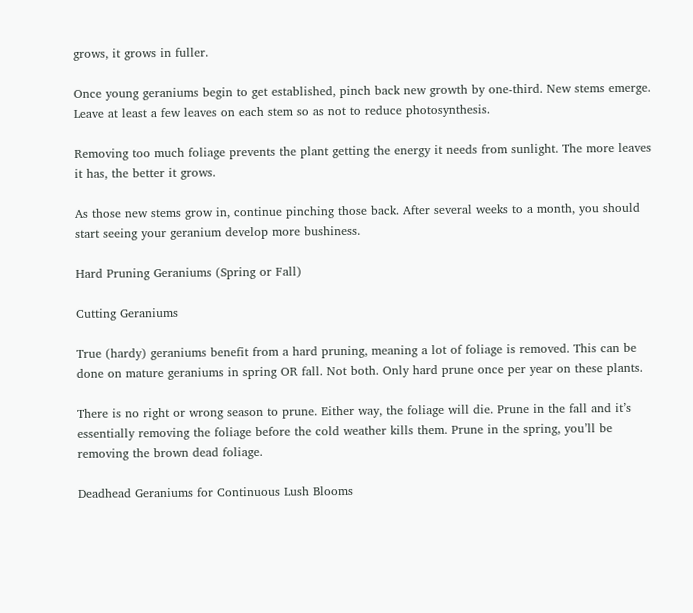grows, it grows in fuller.

Once young geraniums begin to get established, pinch back new growth by one-third. New stems emerge. Leave at least a few leaves on each stem so as not to reduce photosynthesis.

Removing too much foliage prevents the plant getting the energy it needs from sunlight. The more leaves it has, the better it grows.

As those new stems grow in, continue pinching those back. After several weeks to a month, you should start seeing your geranium develop more bushiness.

Hard Pruning Geraniums (Spring or Fall)

Cutting Geraniums

True (hardy) geraniums benefit from a hard pruning, meaning a lot of foliage is removed. This can be done on mature geraniums in spring OR fall. Not both. Only hard prune once per year on these plants.

There is no right or wrong season to prune. Either way, the foliage will die. Prune in the fall and it’s essentially removing the foliage before the cold weather kills them. Prune in the spring, you’ll be removing the brown dead foliage.

Deadhead Geraniums for Continuous Lush Blooms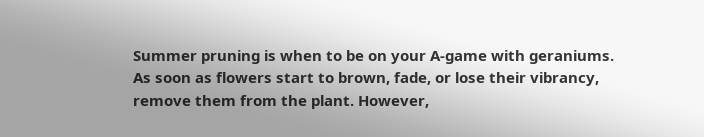Summer pruning is when to be on your A-game with geraniums. As soon as flowers start to brown, fade, or lose their vibrancy, remove them from the plant. However,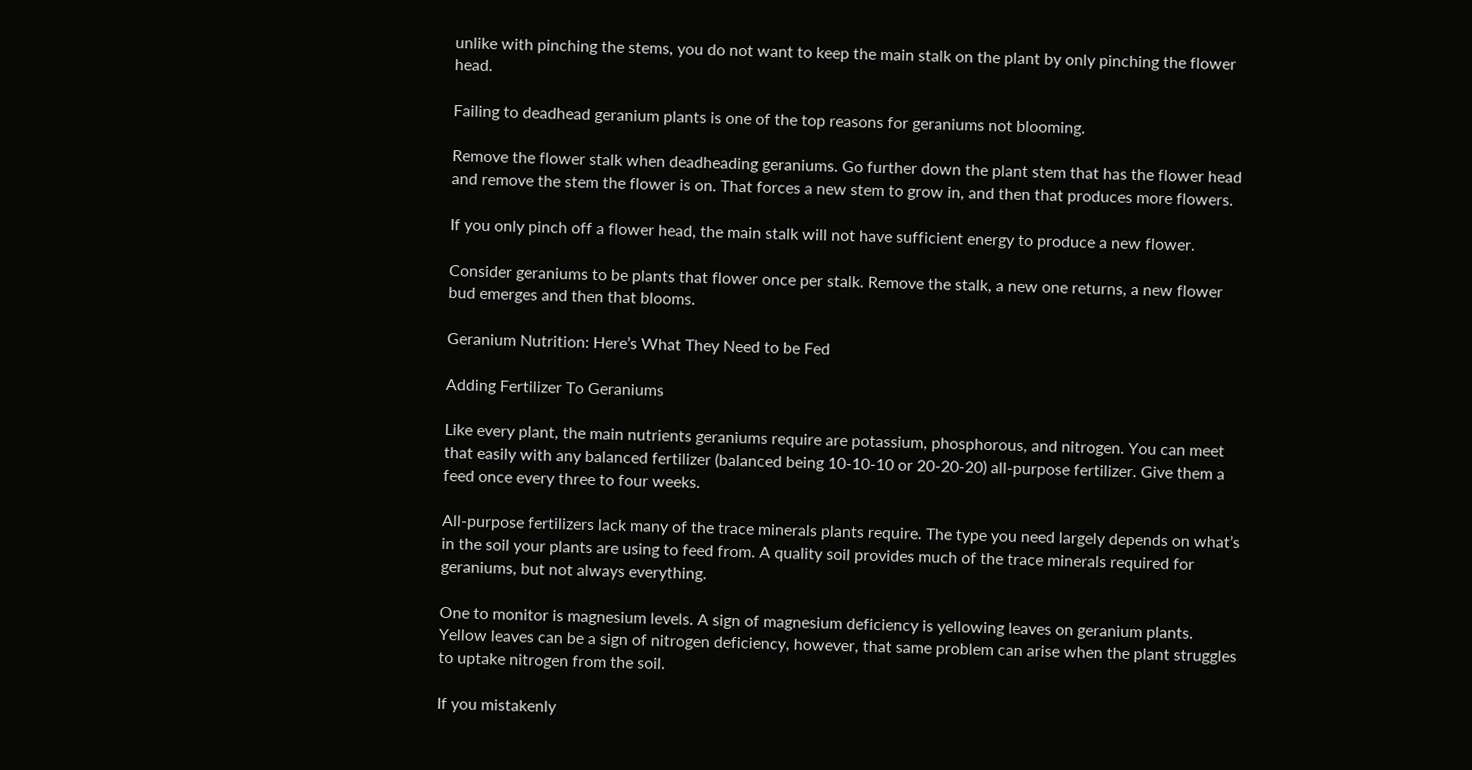unlike with pinching the stems, you do not want to keep the main stalk on the plant by only pinching the flower head.

Failing to deadhead geranium plants is one of the top reasons for geraniums not blooming.

Remove the flower stalk when deadheading geraniums. Go further down the plant stem that has the flower head and remove the stem the flower is on. That forces a new stem to grow in, and then that produces more flowers.

If you only pinch off a flower head, the main stalk will not have sufficient energy to produce a new flower.

Consider geraniums to be plants that flower once per stalk. Remove the stalk, a new one returns, a new flower bud emerges and then that blooms.

Geranium Nutrition: Here’s What They Need to be Fed

Adding Fertilizer To Geraniums

Like every plant, the main nutrients geraniums require are potassium, phosphorous, and nitrogen. You can meet that easily with any balanced fertilizer (balanced being 10-10-10 or 20-20-20) all-purpose fertilizer. Give them a feed once every three to four weeks.

All-purpose fertilizers lack many of the trace minerals plants require. The type you need largely depends on what’s in the soil your plants are using to feed from. A quality soil provides much of the trace minerals required for geraniums, but not always everything.

One to monitor is magnesium levels. A sign of magnesium deficiency is yellowing leaves on geranium plants. Yellow leaves can be a sign of nitrogen deficiency, however, that same problem can arise when the plant struggles to uptake nitrogen from the soil.

If you mistakenly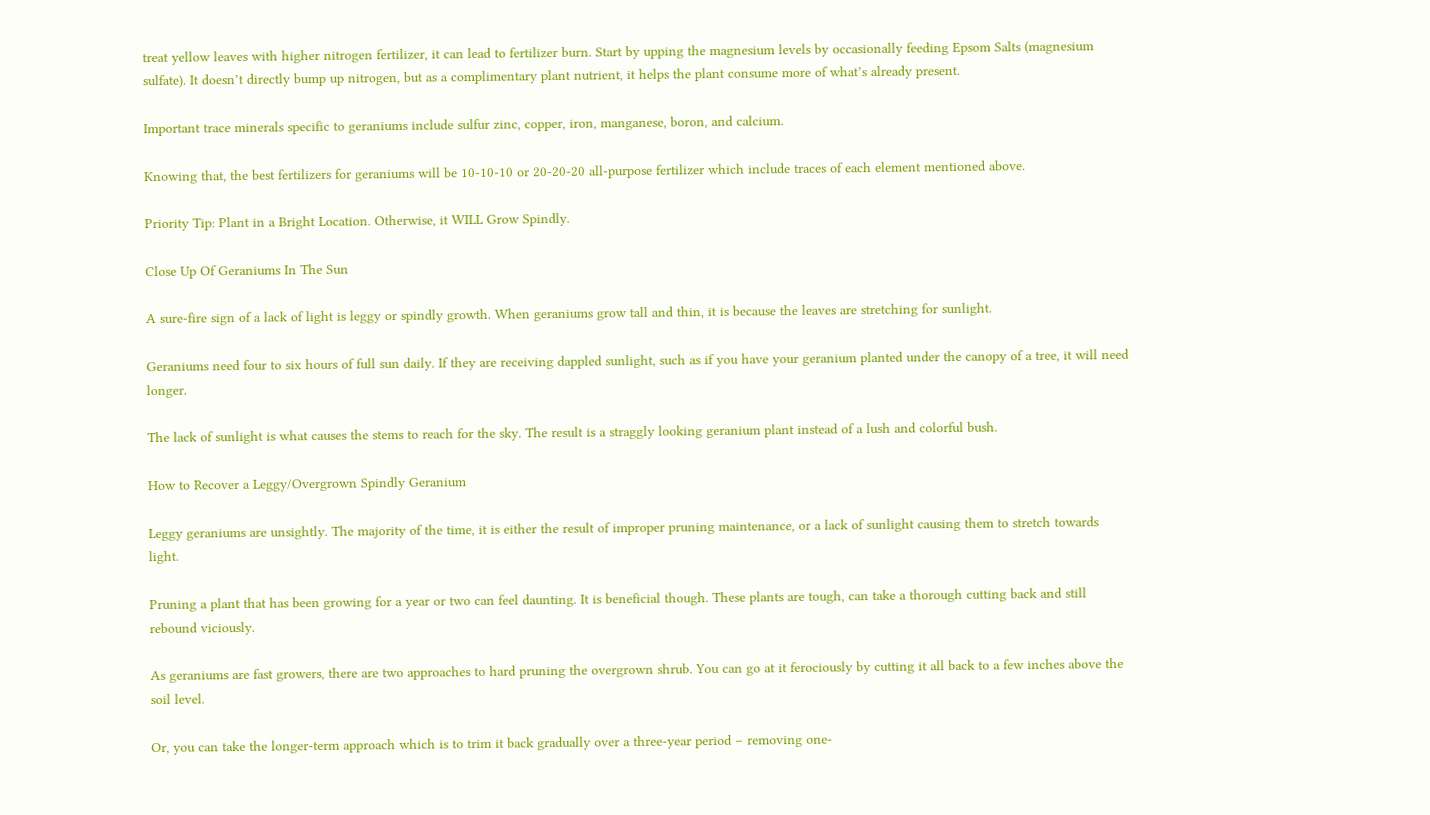treat yellow leaves with higher nitrogen fertilizer, it can lead to fertilizer burn. Start by upping the magnesium levels by occasionally feeding Epsom Salts (magnesium sulfate). It doesn’t directly bump up nitrogen, but as a complimentary plant nutrient, it helps the plant consume more of what’s already present.

Important trace minerals specific to geraniums include sulfur zinc, copper, iron, manganese, boron, and calcium.

Knowing that, the best fertilizers for geraniums will be 10-10-10 or 20-20-20 all-purpose fertilizer which include traces of each element mentioned above.

Priority Tip: Plant in a Bright Location. Otherwise, it WILL Grow Spindly.

Close Up Of Geraniums In The Sun

A sure-fire sign of a lack of light is leggy or spindly growth. When geraniums grow tall and thin, it is because the leaves are stretching for sunlight.

Geraniums need four to six hours of full sun daily. If they are receiving dappled sunlight, such as if you have your geranium planted under the canopy of a tree, it will need longer.

The lack of sunlight is what causes the stems to reach for the sky. The result is a straggly looking geranium plant instead of a lush and colorful bush.

How to Recover a Leggy/Overgrown Spindly Geranium

Leggy geraniums are unsightly. The majority of the time, it is either the result of improper pruning maintenance, or a lack of sunlight causing them to stretch towards light.

Pruning a plant that has been growing for a year or two can feel daunting. It is beneficial though. These plants are tough, can take a thorough cutting back and still rebound viciously.

As geraniums are fast growers, there are two approaches to hard pruning the overgrown shrub. You can go at it ferociously by cutting it all back to a few inches above the soil level.

Or, you can take the longer-term approach which is to trim it back gradually over a three-year period – removing one-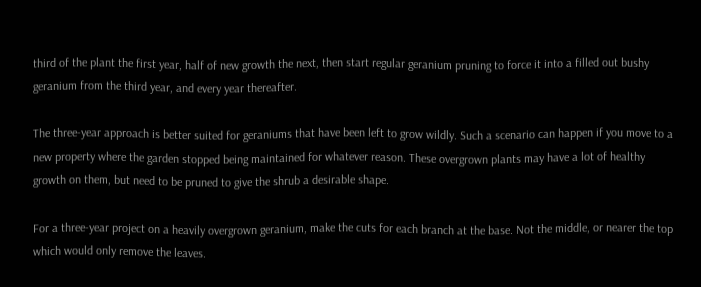third of the plant the first year, half of new growth the next, then start regular geranium pruning to force it into a filled out bushy geranium from the third year, and every year thereafter.

The three-year approach is better suited for geraniums that have been left to grow wildly. Such a scenario can happen if you move to a new property where the garden stopped being maintained for whatever reason. These overgrown plants may have a lot of healthy growth on them, but need to be pruned to give the shrub a desirable shape.

For a three-year project on a heavily overgrown geranium, make the cuts for each branch at the base. Not the middle, or nearer the top which would only remove the leaves.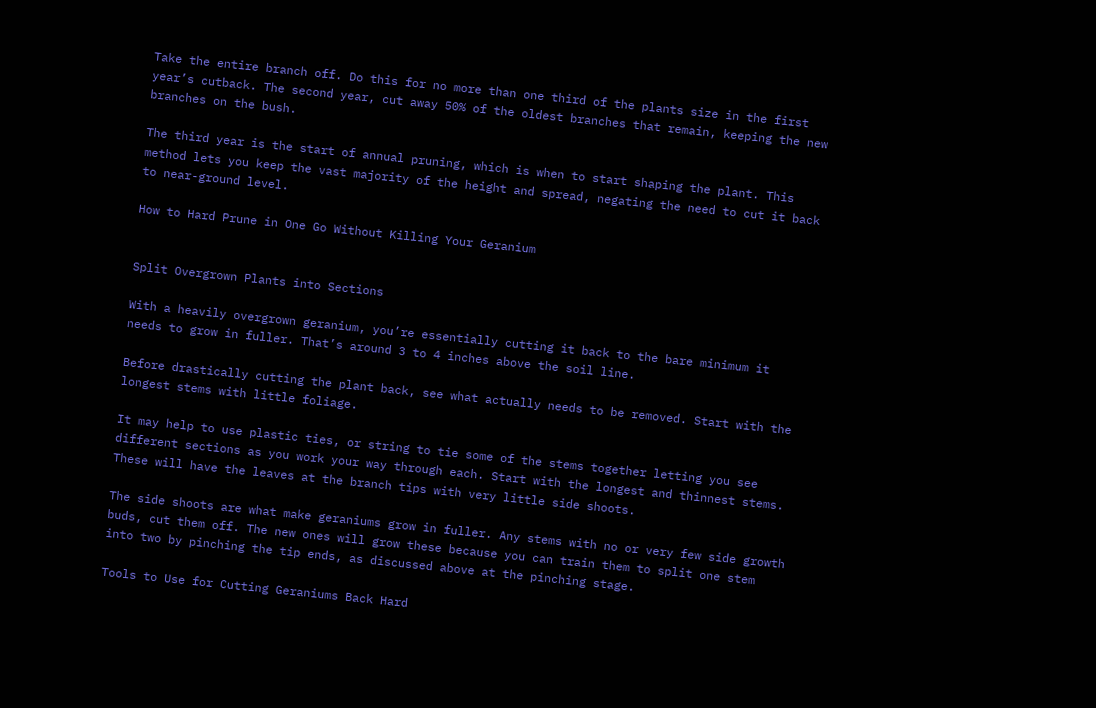Take the entire branch off. Do this for no more than one third of the plants size in the first year’s cutback. The second year, cut away 50% of the oldest branches that remain, keeping the new branches on the bush.

The third year is the start of annual pruning, which is when to start shaping the plant. This method lets you keep the vast majority of the height and spread, negating the need to cut it back to near-ground level.

How to Hard Prune in One Go Without Killing Your Geranium


Split Overgrown Plants into Sections

With a heavily overgrown geranium, you’re essentially cutting it back to the bare minimum it needs to grow in fuller. That’s around 3 to 4 inches above the soil line.

Before drastically cutting the plant back, see what actually needs to be removed. Start with the longest stems with little foliage.

It may help to use plastic ties, or string to tie some of the stems together letting you see different sections as you work your way through each. Start with the longest and thinnest stems. These will have the leaves at the branch tips with very little side shoots.

The side shoots are what make geraniums grow in fuller. Any stems with no or very few side growth buds, cut them off. The new ones will grow these because you can train them to split one stem into two by pinching the tip ends, as discussed above at the pinching stage.

Tools to Use for Cutting Geraniums Back Hard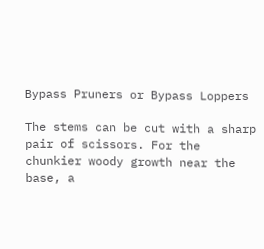Bypass Pruners or Bypass Loppers

The stems can be cut with a sharp pair of scissors. For the chunkier woody growth near the base, a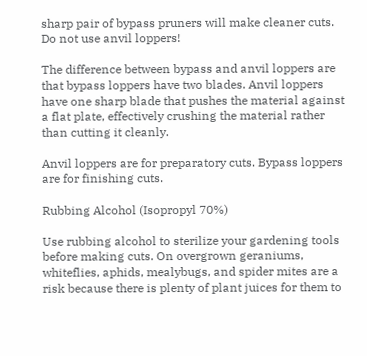sharp pair of bypass pruners will make cleaner cuts. Do not use anvil loppers!

The difference between bypass and anvil loppers are that bypass loppers have two blades. Anvil loppers have one sharp blade that pushes the material against a flat plate, effectively crushing the material rather than cutting it cleanly.

Anvil loppers are for preparatory cuts. Bypass loppers are for finishing cuts.

Rubbing Alcohol (Isopropyl 70%)

Use rubbing alcohol to sterilize your gardening tools before making cuts. On overgrown geraniums, whiteflies, aphids, mealybugs, and spider mites are a risk because there is plenty of plant juices for them to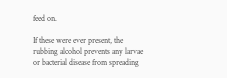feed on.

If these were ever present, the rubbing alcohol prevents any larvae or bacterial disease from spreading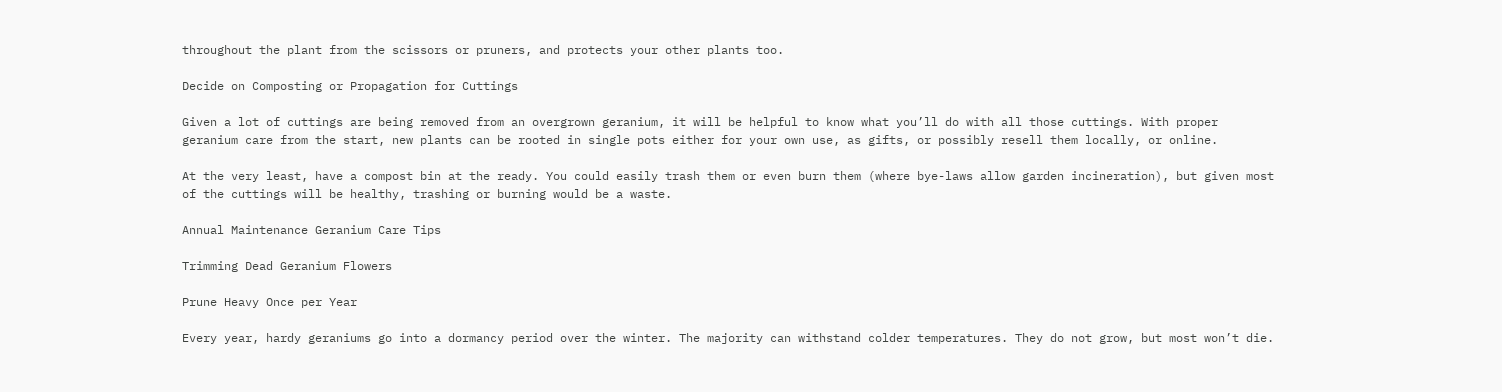throughout the plant from the scissors or pruners, and protects your other plants too.

Decide on Composting or Propagation for Cuttings

Given a lot of cuttings are being removed from an overgrown geranium, it will be helpful to know what you’ll do with all those cuttings. With proper geranium care from the start, new plants can be rooted in single pots either for your own use, as gifts, or possibly resell them locally, or online.

At the very least, have a compost bin at the ready. You could easily trash them or even burn them (where bye-laws allow garden incineration), but given most of the cuttings will be healthy, trashing or burning would be a waste.

Annual Maintenance Geranium Care Tips

Trimming Dead Geranium Flowers

Prune Heavy Once per Year

Every year, hardy geraniums go into a dormancy period over the winter. The majority can withstand colder temperatures. They do not grow, but most won’t die.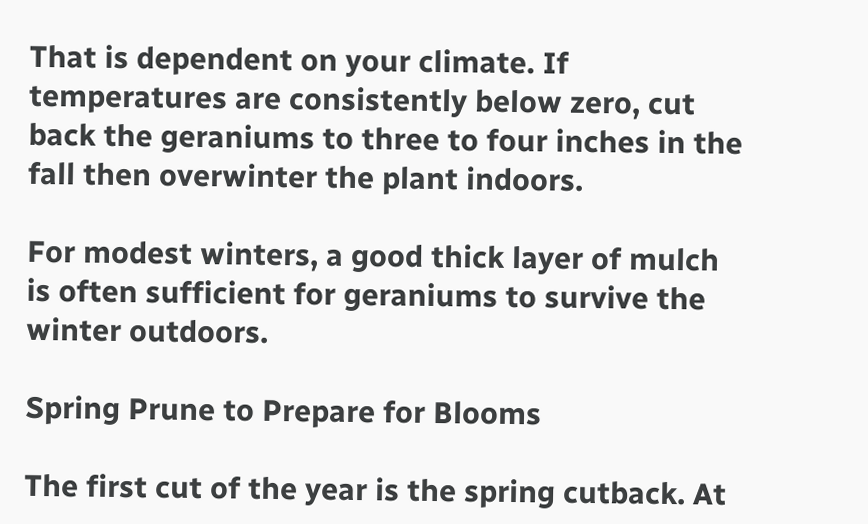That is dependent on your climate. If temperatures are consistently below zero, cut back the geraniums to three to four inches in the fall then overwinter the plant indoors.

For modest winters, a good thick layer of mulch is often sufficient for geraniums to survive the winter outdoors.

Spring Prune to Prepare for Blooms

The first cut of the year is the spring cutback. At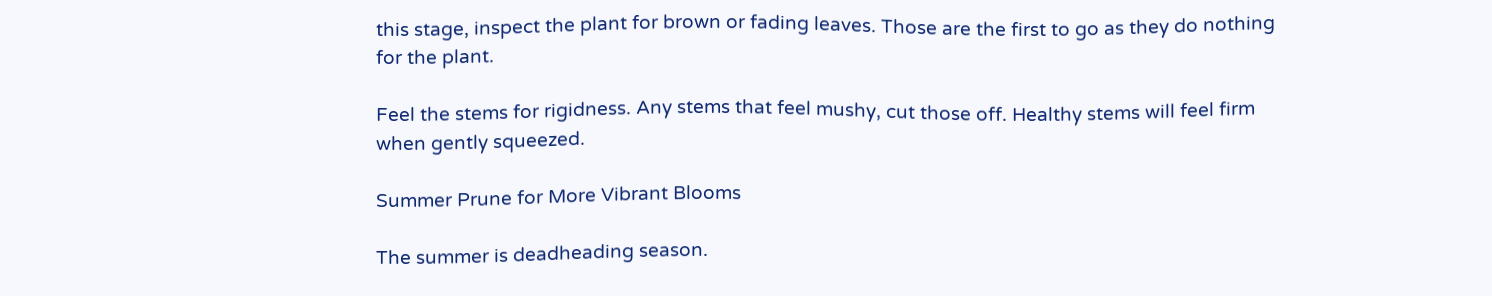this stage, inspect the plant for brown or fading leaves. Those are the first to go as they do nothing for the plant.

Feel the stems for rigidness. Any stems that feel mushy, cut those off. Healthy stems will feel firm when gently squeezed.

Summer Prune for More Vibrant Blooms

The summer is deadheading season.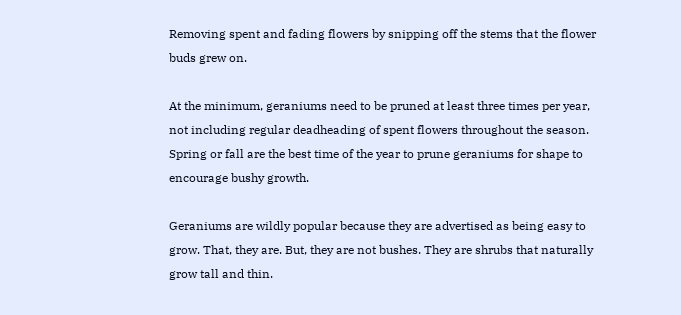Removing spent and fading flowers by snipping off the stems that the flower buds grew on.

At the minimum, geraniums need to be pruned at least three times per year, not including regular deadheading of spent flowers throughout the season. Spring or fall are the best time of the year to prune geraniums for shape to encourage bushy growth.

Geraniums are wildly popular because they are advertised as being easy to grow. That, they are. But, they are not bushes. They are shrubs that naturally grow tall and thin.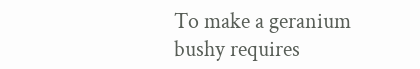To make a geranium bushy requires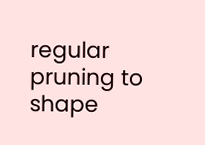regular pruning to shape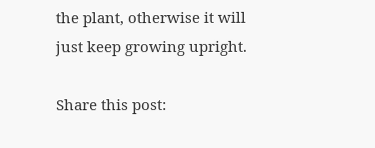the plant, otherwise it will just keep growing upright.

Share this post: